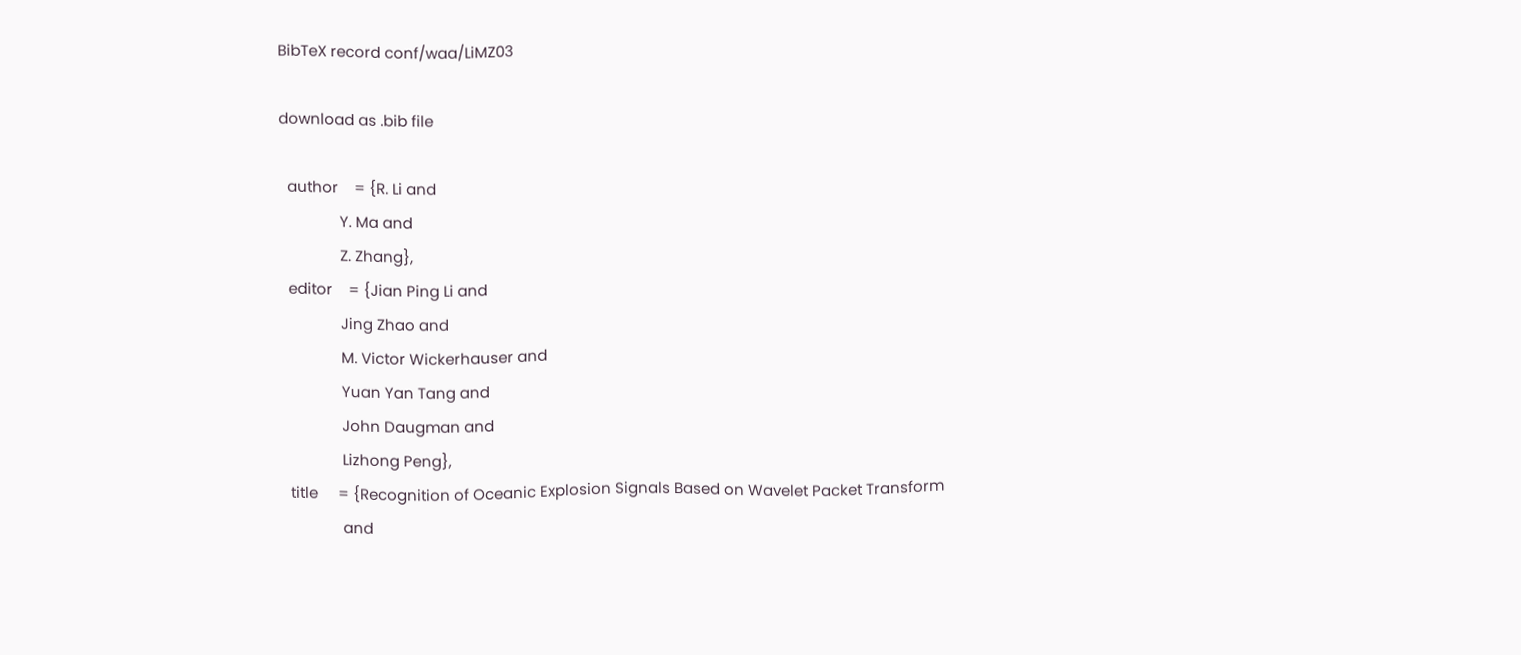BibTeX record conf/waa/LiMZ03

download as .bib file

  author    = {R. Li and
               Y. Ma and
               Z. Zhang},
  editor    = {Jian Ping Li and
               Jing Zhao and
               M. Victor Wickerhauser and
               Yuan Yan Tang and
               John Daugman and
               Lizhong Peng},
  title     = {Recognition of Oceanic Explosion Signals Based on Wavelet Packet Transform
               and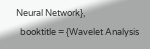Neural Network},
  booktitle = {Wavelet Analysis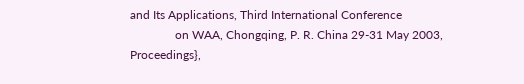and Its Applications, Third International Conference
               on WAA, Chongqing, P. R. China 29-31 May 2003, Proceedings},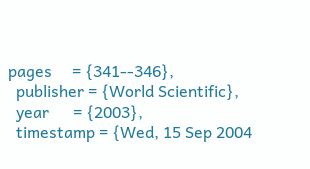pages     = {341--346},
  publisher = {World Scientific},
  year      = {2003},
  timestamp = {Wed, 15 Sep 2004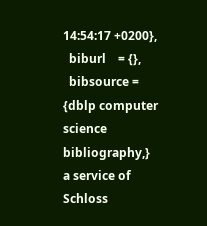14:54:17 +0200},
  biburl    = {},
  bibsource = {dblp computer science bibliography,}
a service of Schloss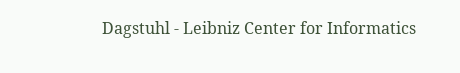Dagstuhl - Leibniz Center for Informatics